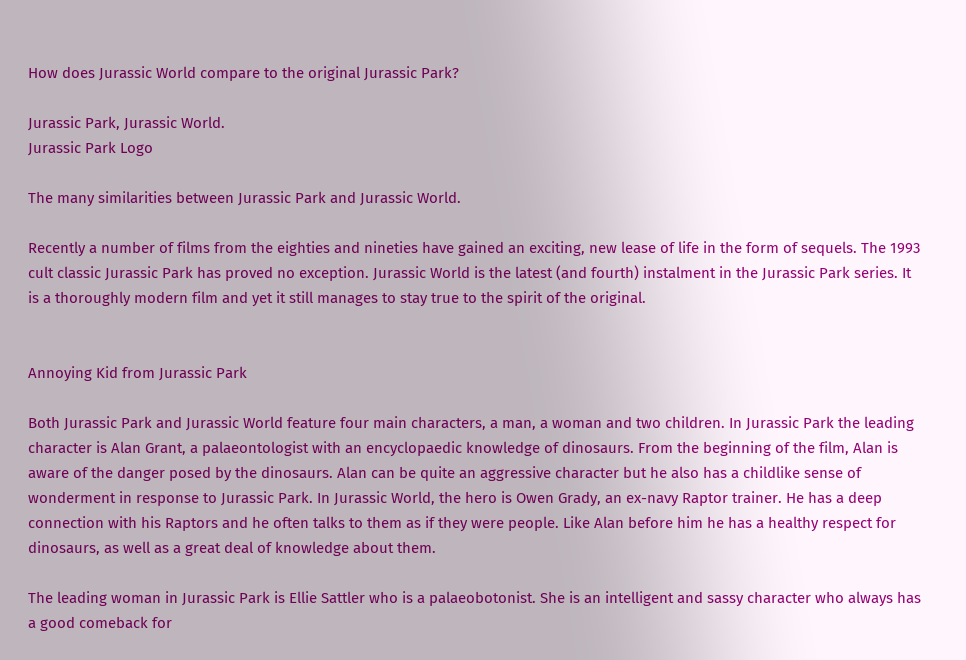How does Jurassic World compare to the original Jurassic Park?

Jurassic Park, Jurassic World.
Jurassic Park Logo

The many similarities between Jurassic Park and Jurassic World.

Recently a number of films from the eighties and nineties have gained an exciting, new lease of life in the form of sequels. The 1993 cult classic Jurassic Park has proved no exception. Jurassic World is the latest (and fourth) instalment in the Jurassic Park series. It is a thoroughly modern film and yet it still manages to stay true to the spirit of the original.


Annoying Kid from Jurassic Park

Both Jurassic Park and Jurassic World feature four main characters, a man, a woman and two children. In Jurassic Park the leading character is Alan Grant, a palaeontologist with an encyclopaedic knowledge of dinosaurs. From the beginning of the film, Alan is aware of the danger posed by the dinosaurs. Alan can be quite an aggressive character but he also has a childlike sense of wonderment in response to Jurassic Park. In Jurassic World, the hero is Owen Grady, an ex-navy Raptor trainer. He has a deep connection with his Raptors and he often talks to them as if they were people. Like Alan before him he has a healthy respect for dinosaurs, as well as a great deal of knowledge about them.

The leading woman in Jurassic Park is Ellie Sattler who is a palaeobotonist. She is an intelligent and sassy character who always has a good comeback for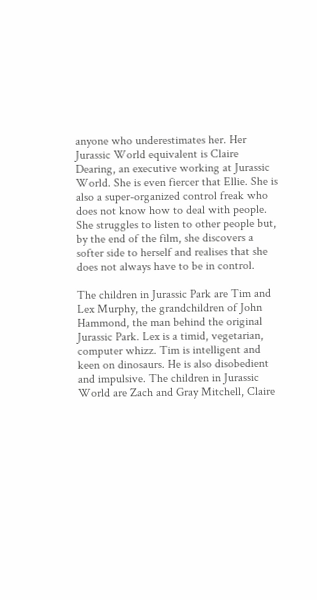anyone who underestimates her. Her Jurassic World equivalent is Claire Dearing, an executive working at Jurassic World. She is even fiercer that Ellie. She is also a super-organized control freak who does not know how to deal with people. She struggles to listen to other people but, by the end of the film, she discovers a softer side to herself and realises that she does not always have to be in control.

The children in Jurassic Park are Tim and Lex Murphy, the grandchildren of John Hammond, the man behind the original Jurassic Park. Lex is a timid, vegetarian, computer whizz. Tim is intelligent and keen on dinosaurs. He is also disobedient and impulsive. The children in Jurassic World are Zach and Gray Mitchell, Claire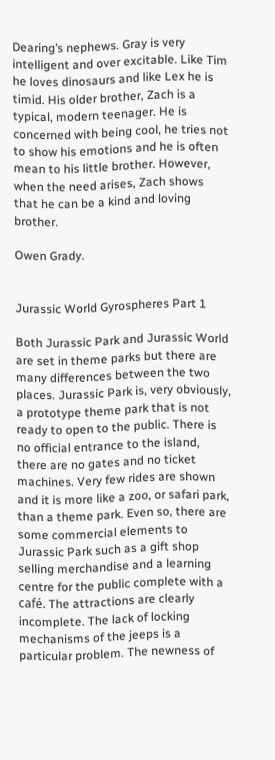Dearing’s nephews. Gray is very intelligent and over excitable. Like Tim he loves dinosaurs and like Lex he is timid. His older brother, Zach is a typical, modern teenager. He is concerned with being cool, he tries not to show his emotions and he is often mean to his little brother. However, when the need arises, Zach shows that he can be a kind and loving brother.

Owen Grady.


Jurassic World Gyrospheres Part 1

Both Jurassic Park and Jurassic World are set in theme parks but there are many differences between the two places. Jurassic Park is, very obviously, a prototype theme park that is not ready to open to the public. There is no official entrance to the island, there are no gates and no ticket machines. Very few rides are shown and it is more like a zoo, or safari park, than a theme park. Even so, there are some commercial elements to Jurassic Park such as a gift shop selling merchandise and a learning centre for the public complete with a café. The attractions are clearly incomplete. The lack of locking mechanisms of the jeeps is a particular problem. The newness of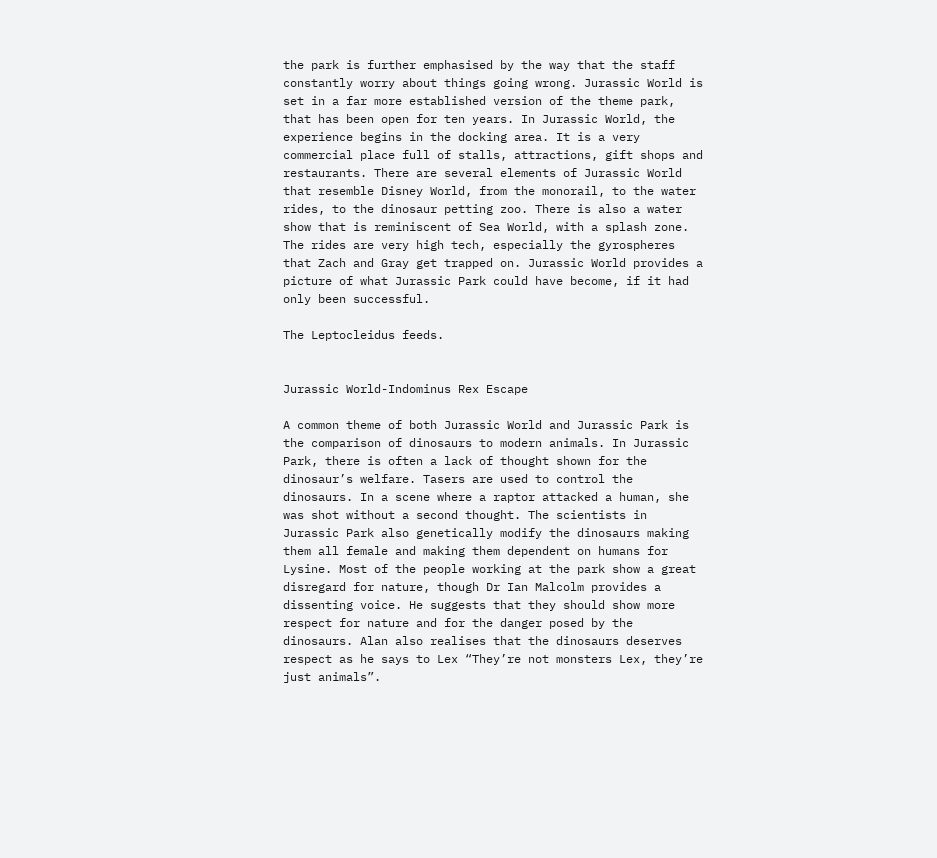the park is further emphasised by the way that the staff constantly worry about things going wrong. Jurassic World is set in a far more established version of the theme park, that has been open for ten years. In Jurassic World, the experience begins in the docking area. It is a very commercial place full of stalls, attractions, gift shops and restaurants. There are several elements of Jurassic World that resemble Disney World, from the monorail, to the water rides, to the dinosaur petting zoo. There is also a water show that is reminiscent of Sea World, with a splash zone. The rides are very high tech, especially the gyrospheres that Zach and Gray get trapped on. Jurassic World provides a picture of what Jurassic Park could have become, if it had only been successful.

The Leptocleidus feeds.


Jurassic World-Indominus Rex Escape

A common theme of both Jurassic World and Jurassic Park is the comparison of dinosaurs to modern animals. In Jurassic Park, there is often a lack of thought shown for the dinosaur’s welfare. Tasers are used to control the dinosaurs. In a scene where a raptor attacked a human, she was shot without a second thought. The scientists in Jurassic Park also genetically modify the dinosaurs making them all female and making them dependent on humans for Lysine. Most of the people working at the park show a great disregard for nature, though Dr Ian Malcolm provides a dissenting voice. He suggests that they should show more respect for nature and for the danger posed by the dinosaurs. Alan also realises that the dinosaurs deserves respect as he says to Lex “They’re not monsters Lex, they’re just animals”.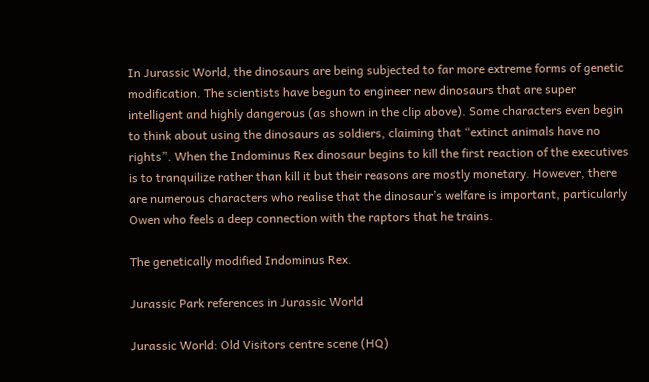In Jurassic World, the dinosaurs are being subjected to far more extreme forms of genetic modification. The scientists have begun to engineer new dinosaurs that are super intelligent and highly dangerous (as shown in the clip above). Some characters even begin to think about using the dinosaurs as soldiers, claiming that “extinct animals have no rights”. When the Indominus Rex dinosaur begins to kill the first reaction of the executives is to tranquilize rather than kill it but their reasons are mostly monetary. However, there are numerous characters who realise that the dinosaur’s welfare is important, particularly Owen who feels a deep connection with the raptors that he trains.

The genetically modified Indominus Rex.

Jurassic Park references in Jurassic World

Jurassic World: Old Visitors centre scene (HQ)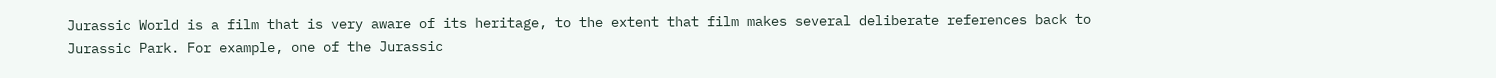Jurassic World is a film that is very aware of its heritage, to the extent that film makes several deliberate references back to Jurassic Park. For example, one of the Jurassic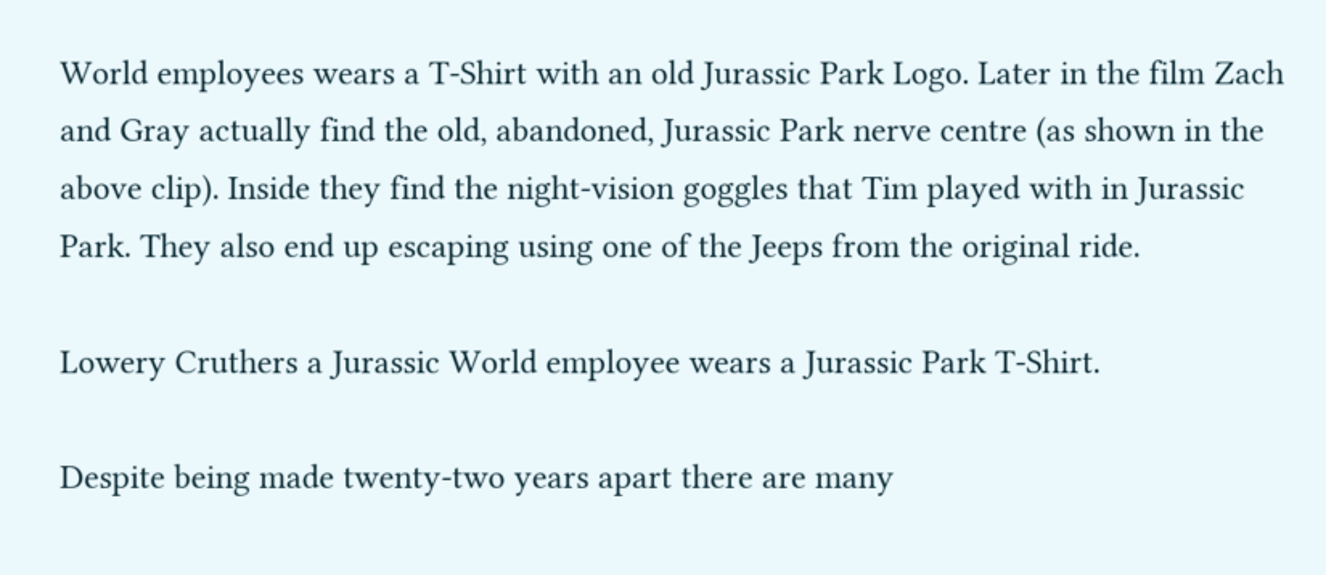World employees wears a T-Shirt with an old Jurassic Park Logo. Later in the film Zach and Gray actually find the old, abandoned, Jurassic Park nerve centre (as shown in the above clip). Inside they find the night-vision goggles that Tim played with in Jurassic Park. They also end up escaping using one of the Jeeps from the original ride.

Lowery Cruthers a Jurassic World employee wears a Jurassic Park T-Shirt.

Despite being made twenty-two years apart there are many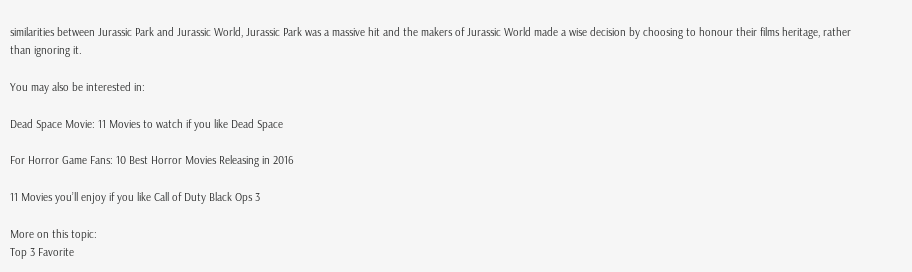similarities between Jurassic Park and Jurassic World, Jurassic Park was a massive hit and the makers of Jurassic World made a wise decision by choosing to honour their films heritage, rather than ignoring it.

You may also be interested in:

Dead Space Movie: 11 Movies to watch if you like Dead Space

For Horror Game Fans: 10 Best Horror Movies Releasing in 2016

11 Movies you’ll enjoy if you like Call of Duty Black Ops 3

More on this topic:
Top 3 Favorite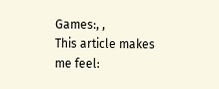Games:, ,
This article makes me feel: